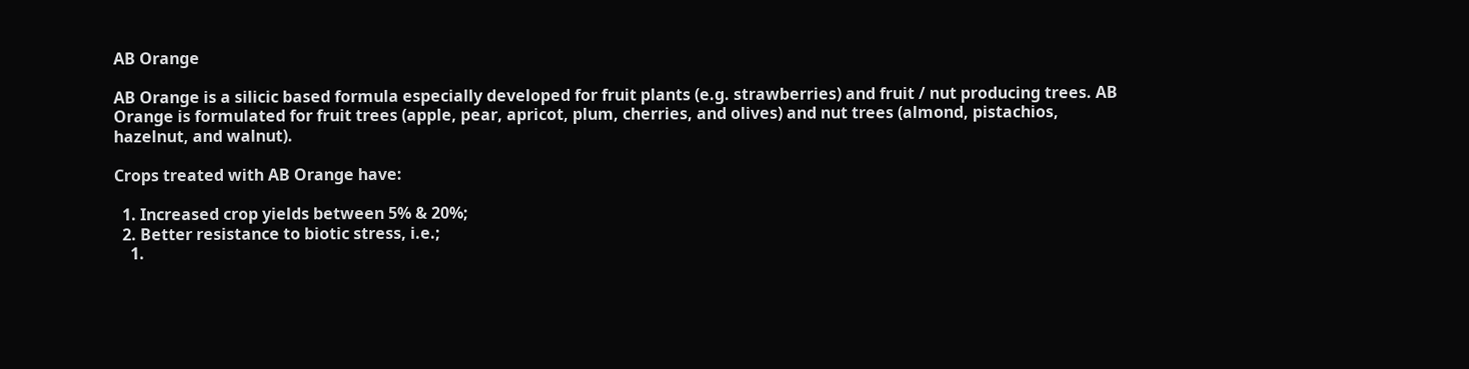AB Orange

AB Orange is a silicic based formula especially developed for fruit plants (e.g. strawberries) and fruit / nut producing trees. AB Orange is formulated for fruit trees (apple, pear, apricot, plum, cherries, and olives) and nut trees (almond, pistachios, hazelnut, and walnut).

Crops treated with AB Orange have:

  1. Increased crop yields between 5% & 20%;
  2. Better resistance to biotic stress, i.e.;
    1.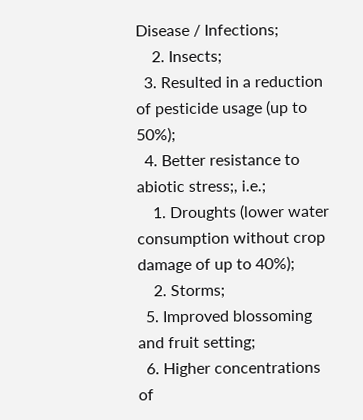Disease / Infections;
    2. Insects;
  3. Resulted in a reduction of pesticide usage (up to 50%);
  4. Better resistance to abiotic stress;, i.e.;
    1. Droughts (lower water consumption without crop damage of up to 40%);
    2. Storms;
  5. Improved blossoming and fruit setting;
  6. Higher concentrations of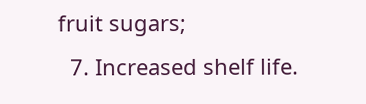fruit sugars;
  7. Increased shelf life.